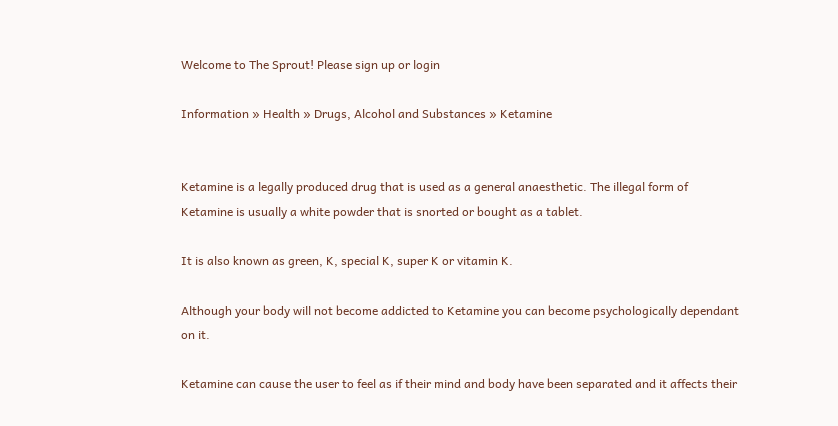Welcome to The Sprout! Please sign up or login

Information » Health » Drugs, Alcohol and Substances » Ketamine


Ketamine is a legally produced drug that is used as a general anaesthetic. The illegal form of Ketamine is usually a white powder that is snorted or bought as a tablet.

It is also known as green, K, special K, super K or vitamin K.

Although your body will not become addicted to Ketamine you can become psychologically dependant on it.

Ketamine can cause the user to feel as if their mind and body have been separated and it affects their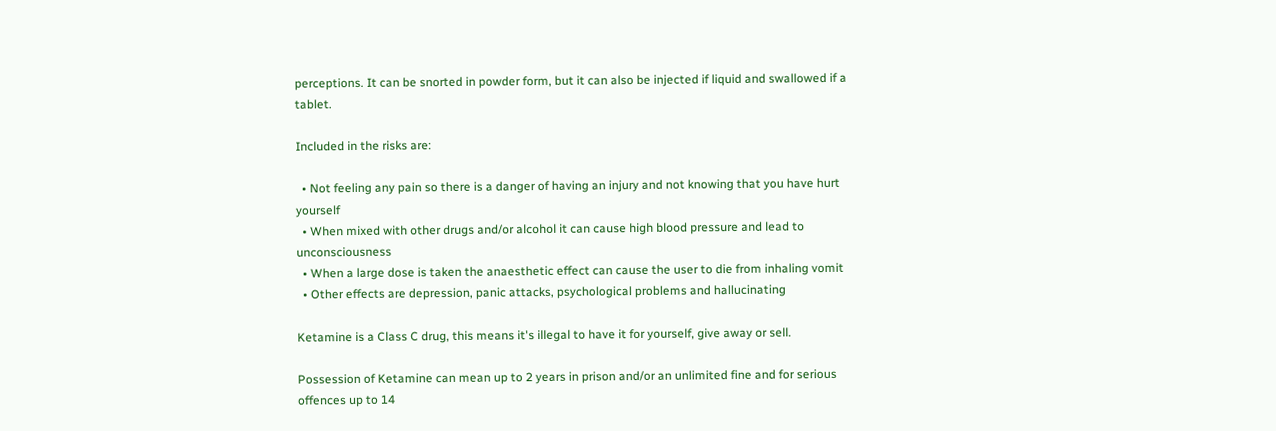perceptions. It can be snorted in powder form, but it can also be injected if liquid and swallowed if a tablet.

Included in the risks are:

  • Not feeling any pain so there is a danger of having an injury and not knowing that you have hurt yourself
  • When mixed with other drugs and/or alcohol it can cause high blood pressure and lead to unconsciousness
  • When a large dose is taken the anaesthetic effect can cause the user to die from inhaling vomit
  • Other effects are depression, panic attacks, psychological problems and hallucinating

Ketamine is a Class C drug, this means it's illegal to have it for yourself, give away or sell.

Possession of Ketamine can mean up to 2 years in prison and/or an unlimited fine and for serious offences up to 14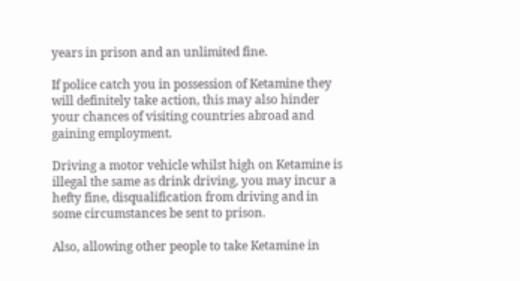years in prison and an unlimited fine.

If police catch you in possession of Ketamine they will definitely take action, this may also hinder your chances of visiting countries abroad and gaining employment.

Driving a motor vehicle whilst high on Ketamine is illegal the same as drink driving, you may incur a hefty fine, disqualification from driving and in some circumstances be sent to prison.

Also, allowing other people to take Ketamine in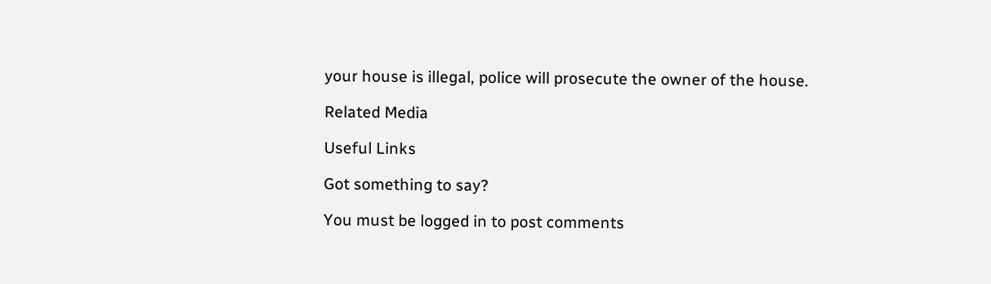your house is illegal, police will prosecute the owner of the house.

Related Media

Useful Links

Got something to say?

You must be logged in to post comments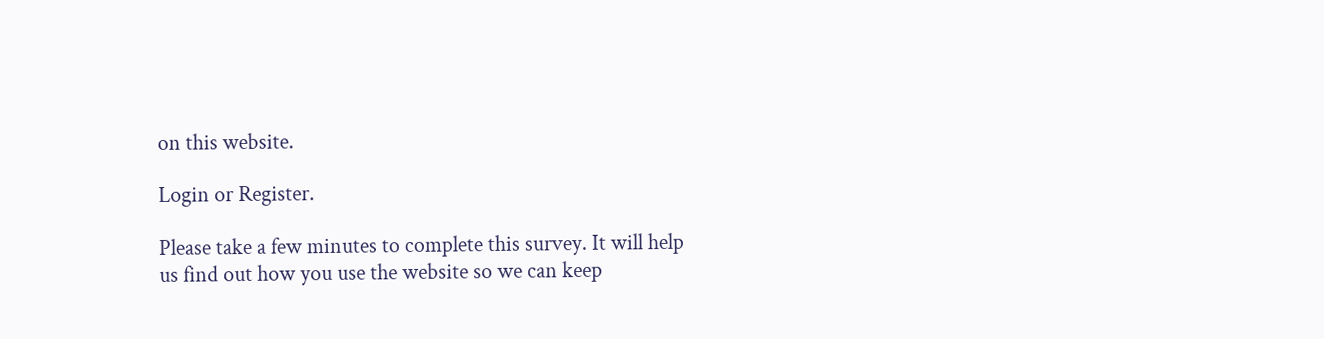on this website.

Login or Register.

Please take a few minutes to complete this survey. It will help us find out how you use the website so we can keep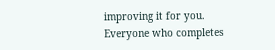improving it for you. Everyone who completes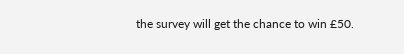the survey will get the chance to win £50.